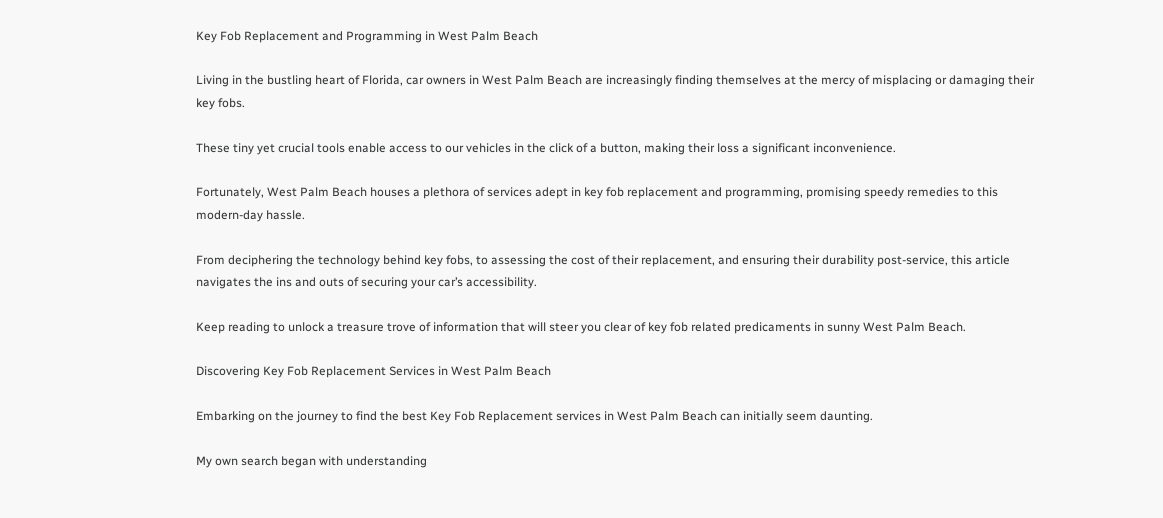Key Fob Replacement and Programming in West Palm Beach

Living in the bustling heart of Florida, car owners in West Palm Beach are increasingly finding themselves at the mercy of misplacing or damaging their key fobs.

These tiny yet crucial tools enable access to our vehicles in the click of a button, making their loss a significant inconvenience.

Fortunately, West Palm Beach houses a plethora of services adept in key fob replacement and programming, promising speedy remedies to this modern-day hassle.

From deciphering the technology behind key fobs, to assessing the cost of their replacement, and ensuring their durability post-service, this article navigates the ins and outs of securing your car’s accessibility.

Keep reading to unlock a treasure trove of information that will steer you clear of key fob related predicaments in sunny West Palm Beach.

Discovering Key Fob Replacement Services in West Palm Beach

Embarking on the journey to find the best Key Fob Replacement services in West Palm Beach can initially seem daunting.

My own search began with understanding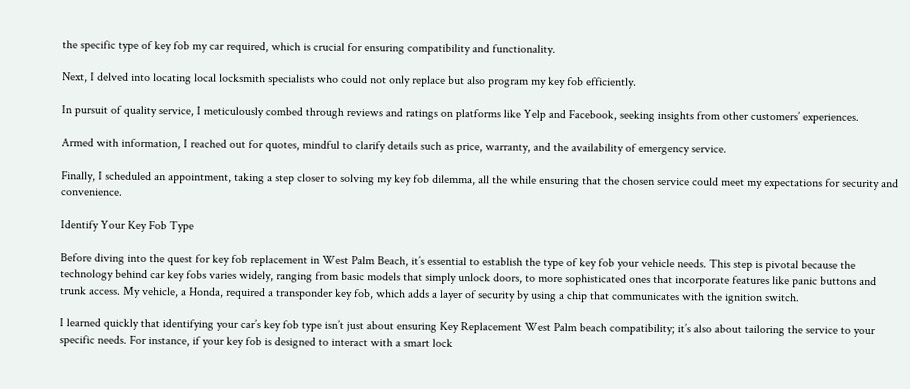the specific type of key fob my car required, which is crucial for ensuring compatibility and functionality.

Next, I delved into locating local locksmith specialists who could not only replace but also program my key fob efficiently.

In pursuit of quality service, I meticulously combed through reviews and ratings on platforms like Yelp and Facebook, seeking insights from other customers’ experiences.

Armed with information, I reached out for quotes, mindful to clarify details such as price, warranty, and the availability of emergency service.

Finally, I scheduled an appointment, taking a step closer to solving my key fob dilemma, all the while ensuring that the chosen service could meet my expectations for security and convenience.

Identify Your Key Fob Type

Before diving into the quest for key fob replacement in West Palm Beach, it’s essential to establish the type of key fob your vehicle needs. This step is pivotal because the technology behind car key fobs varies widely, ranging from basic models that simply unlock doors, to more sophisticated ones that incorporate features like panic buttons and trunk access. My vehicle, a Honda, required a transponder key fob, which adds a layer of security by using a chip that communicates with the ignition switch.

I learned quickly that identifying your car’s key fob type isn’t just about ensuring Key Replacement West Palm beach compatibility; it’s also about tailoring the service to your specific needs. For instance, if your key fob is designed to interact with a smart lock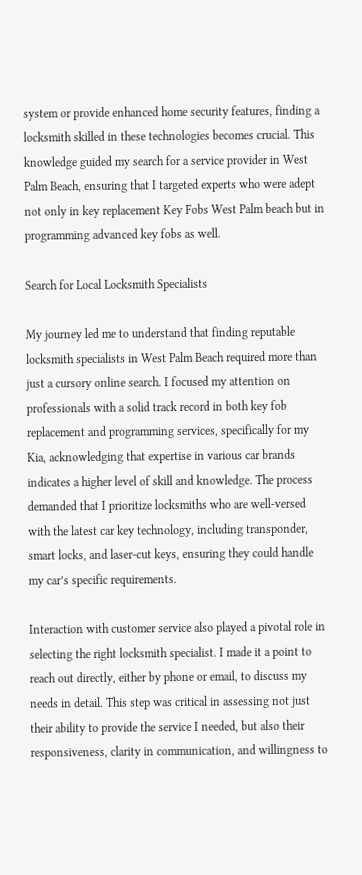system or provide enhanced home security features, finding a locksmith skilled in these technologies becomes crucial. This knowledge guided my search for a service provider in West Palm Beach, ensuring that I targeted experts who were adept not only in key replacement Key Fobs West Palm beach but in programming advanced key fobs as well.

Search for Local Locksmith Specialists

My journey led me to understand that finding reputable locksmith specialists in West Palm Beach required more than just a cursory online search. I focused my attention on professionals with a solid track record in both key fob replacement and programming services, specifically for my Kia, acknowledging that expertise in various car brands indicates a higher level of skill and knowledge. The process demanded that I prioritize locksmiths who are well-versed with the latest car key technology, including transponder, smart locks, and laser-cut keys, ensuring they could handle my car’s specific requirements.

Interaction with customer service also played a pivotal role in selecting the right locksmith specialist. I made it a point to reach out directly, either by phone or email, to discuss my needs in detail. This step was critical in assessing not just their ability to provide the service I needed, but also their responsiveness, clarity in communication, and willingness to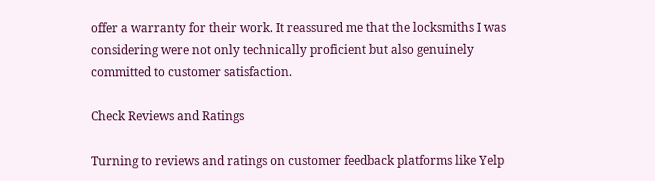offer a warranty for their work. It reassured me that the locksmiths I was considering were not only technically proficient but also genuinely committed to customer satisfaction.

Check Reviews and Ratings

Turning to reviews and ratings on customer feedback platforms like Yelp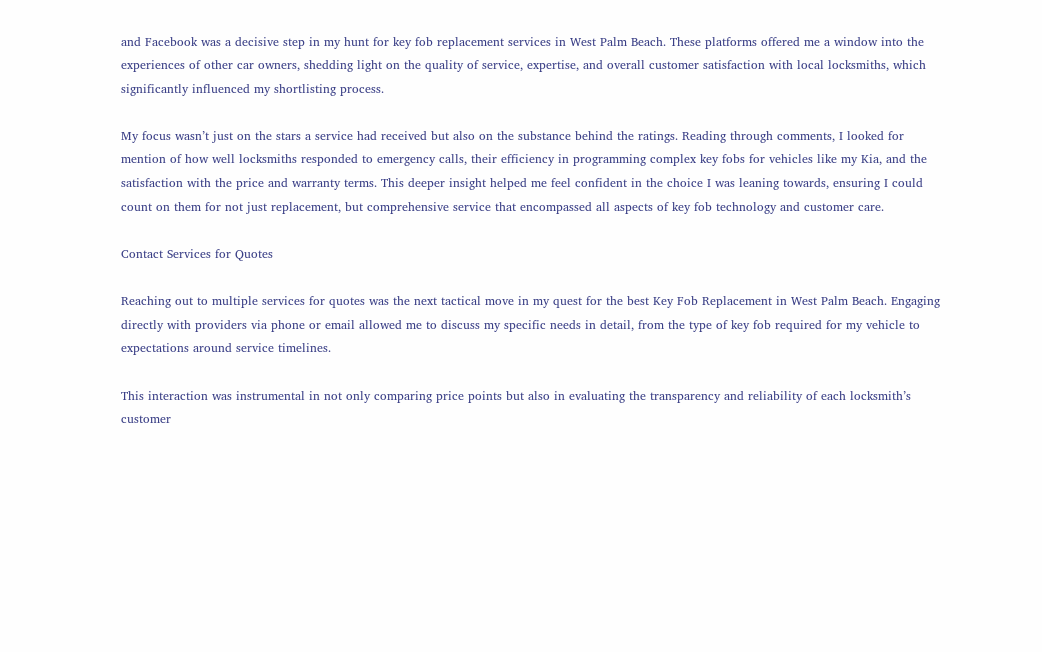and Facebook was a decisive step in my hunt for key fob replacement services in West Palm Beach. These platforms offered me a window into the experiences of other car owners, shedding light on the quality of service, expertise, and overall customer satisfaction with local locksmiths, which significantly influenced my shortlisting process.

My focus wasn’t just on the stars a service had received but also on the substance behind the ratings. Reading through comments, I looked for mention of how well locksmiths responded to emergency calls, their efficiency in programming complex key fobs for vehicles like my Kia, and the satisfaction with the price and warranty terms. This deeper insight helped me feel confident in the choice I was leaning towards, ensuring I could count on them for not just replacement, but comprehensive service that encompassed all aspects of key fob technology and customer care.

Contact Services for Quotes

Reaching out to multiple services for quotes was the next tactical move in my quest for the best Key Fob Replacement in West Palm Beach. Engaging directly with providers via phone or email allowed me to discuss my specific needs in detail, from the type of key fob required for my vehicle to expectations around service timelines.

This interaction was instrumental in not only comparing price points but also in evaluating the transparency and reliability of each locksmith’s customer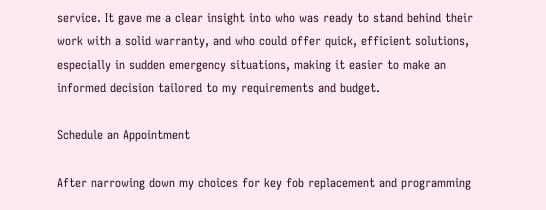service. It gave me a clear insight into who was ready to stand behind their work with a solid warranty, and who could offer quick, efficient solutions, especially in sudden emergency situations, making it easier to make an informed decision tailored to my requirements and budget.

Schedule an Appointment

After narrowing down my choices for key fob replacement and programming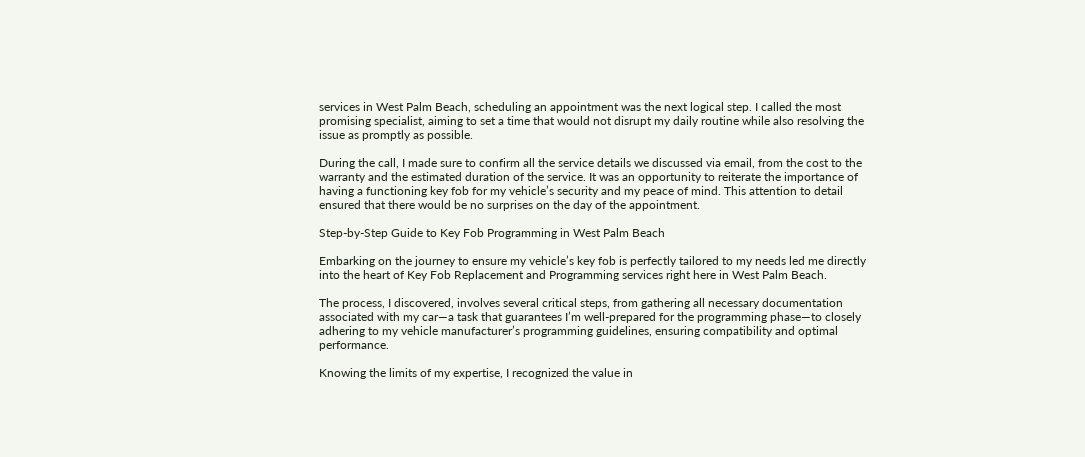services in West Palm Beach, scheduling an appointment was the next logical step. I called the most promising specialist, aiming to set a time that would not disrupt my daily routine while also resolving the issue as promptly as possible.

During the call, I made sure to confirm all the service details we discussed via email, from the cost to the warranty and the estimated duration of the service. It was an opportunity to reiterate the importance of having a functioning key fob for my vehicle’s security and my peace of mind. This attention to detail ensured that there would be no surprises on the day of the appointment.

Step-by-Step Guide to Key Fob Programming in West Palm Beach

Embarking on the journey to ensure my vehicle’s key fob is perfectly tailored to my needs led me directly into the heart of Key Fob Replacement and Programming services right here in West Palm Beach.

The process, I discovered, involves several critical steps, from gathering all necessary documentation associated with my car—a task that guarantees I’m well-prepared for the programming phase—to closely adhering to my vehicle manufacturer’s programming guidelines, ensuring compatibility and optimal performance.

Knowing the limits of my expertise, I recognized the value in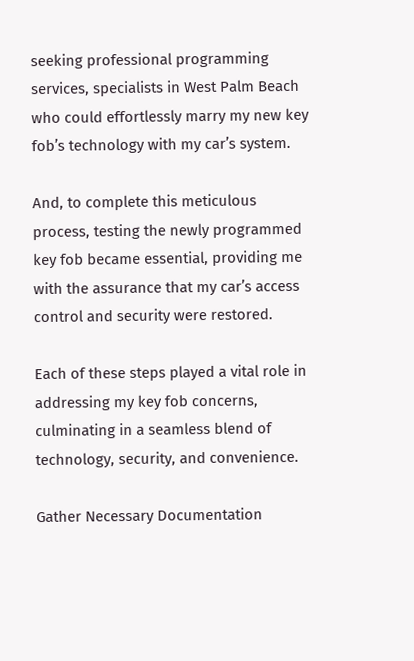seeking professional programming services, specialists in West Palm Beach who could effortlessly marry my new key fob’s technology with my car’s system.

And, to complete this meticulous process, testing the newly programmed key fob became essential, providing me with the assurance that my car’s access control and security were restored.

Each of these steps played a vital role in addressing my key fob concerns, culminating in a seamless blend of technology, security, and convenience.

Gather Necessary Documentation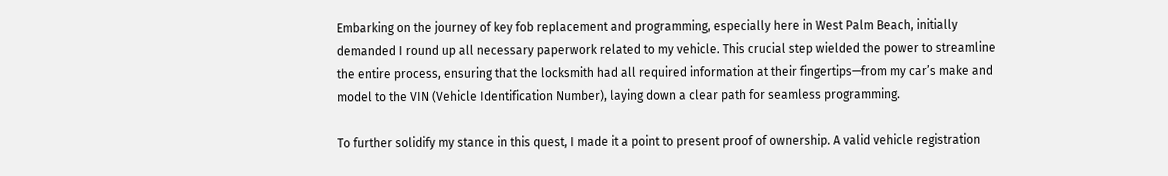Embarking on the journey of key fob replacement and programming, especially here in West Palm Beach, initially demanded I round up all necessary paperwork related to my vehicle. This crucial step wielded the power to streamline the entire process, ensuring that the locksmith had all required information at their fingertips—from my car’s make and model to the VIN (Vehicle Identification Number), laying down a clear path for seamless programming.

To further solidify my stance in this quest, I made it a point to present proof of ownership. A valid vehicle registration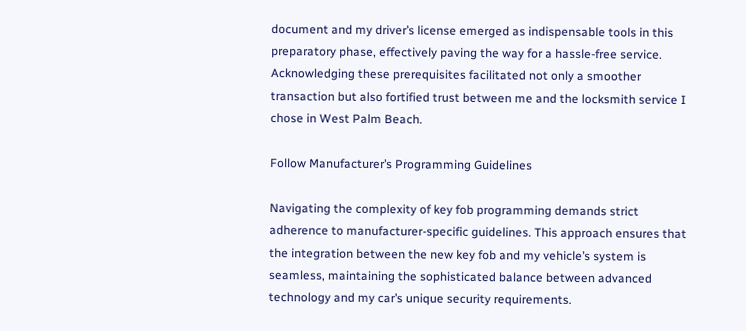document and my driver’s license emerged as indispensable tools in this preparatory phase, effectively paving the way for a hassle-free service. Acknowledging these prerequisites facilitated not only a smoother transaction but also fortified trust between me and the locksmith service I chose in West Palm Beach.

Follow Manufacturer’s Programming Guidelines

Navigating the complexity of key fob programming demands strict adherence to manufacturer-specific guidelines. This approach ensures that the integration between the new key fob and my vehicle’s system is seamless, maintaining the sophisticated balance between advanced technology and my car’s unique security requirements.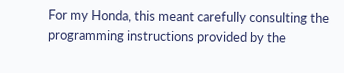For my Honda, this meant carefully consulting the programming instructions provided by the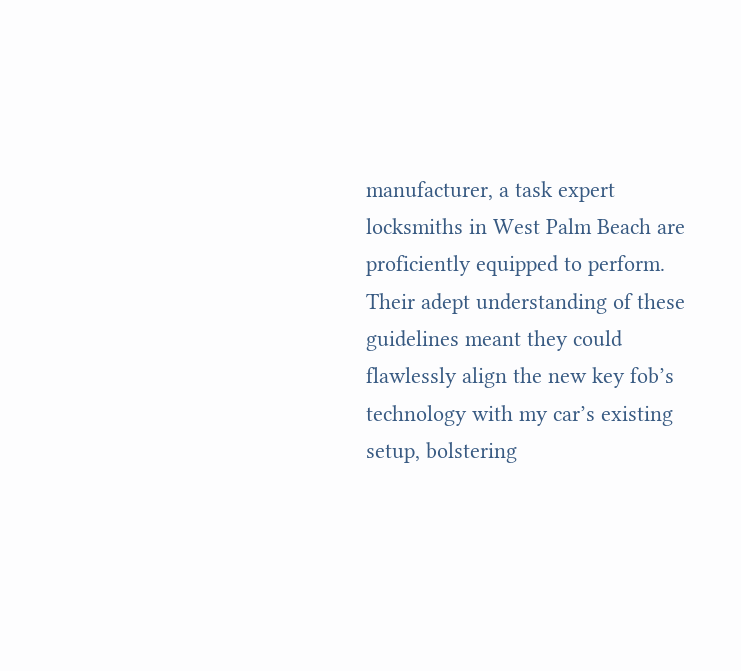manufacturer, a task expert locksmiths in West Palm Beach are proficiently equipped to perform. Their adept understanding of these guidelines meant they could flawlessly align the new key fob’s technology with my car’s existing setup, bolstering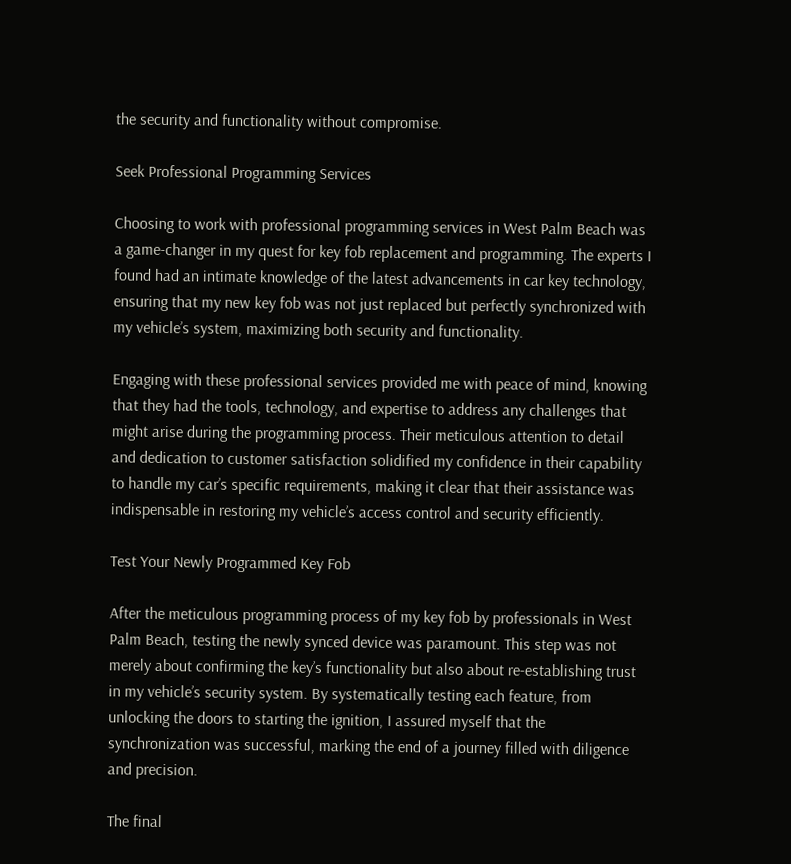the security and functionality without compromise.

Seek Professional Programming Services

Choosing to work with professional programming services in West Palm Beach was a game-changer in my quest for key fob replacement and programming. The experts I found had an intimate knowledge of the latest advancements in car key technology, ensuring that my new key fob was not just replaced but perfectly synchronized with my vehicle’s system, maximizing both security and functionality.

Engaging with these professional services provided me with peace of mind, knowing that they had the tools, technology, and expertise to address any challenges that might arise during the programming process. Their meticulous attention to detail and dedication to customer satisfaction solidified my confidence in their capability to handle my car’s specific requirements, making it clear that their assistance was indispensable in restoring my vehicle’s access control and security efficiently.

Test Your Newly Programmed Key Fob

After the meticulous programming process of my key fob by professionals in West Palm Beach, testing the newly synced device was paramount. This step was not merely about confirming the key’s functionality but also about re-establishing trust in my vehicle’s security system. By systematically testing each feature, from unlocking the doors to starting the ignition, I assured myself that the synchronization was successful, marking the end of a journey filled with diligence and precision.

The final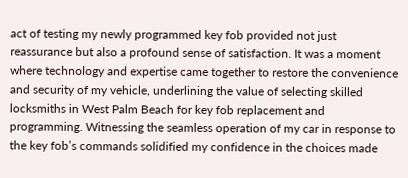act of testing my newly programmed key fob provided not just reassurance but also a profound sense of satisfaction. It was a moment where technology and expertise came together to restore the convenience and security of my vehicle, underlining the value of selecting skilled locksmiths in West Palm Beach for key fob replacement and programming. Witnessing the seamless operation of my car in response to the key fob’s commands solidified my confidence in the choices made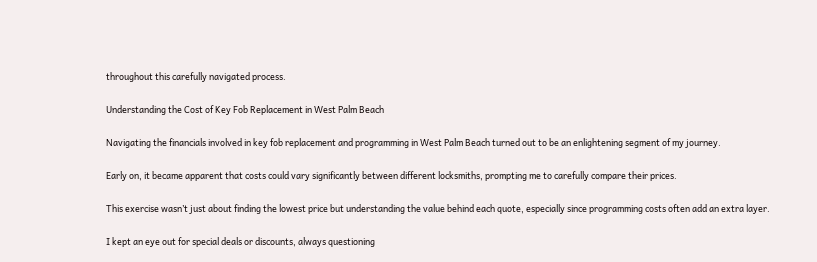throughout this carefully navigated process.

Understanding the Cost of Key Fob Replacement in West Palm Beach

Navigating the financials involved in key fob replacement and programming in West Palm Beach turned out to be an enlightening segment of my journey.

Early on, it became apparent that costs could vary significantly between different locksmiths, prompting me to carefully compare their prices.

This exercise wasn’t just about finding the lowest price but understanding the value behind each quote, especially since programming costs often add an extra layer.

I kept an eye out for special deals or discounts, always questioning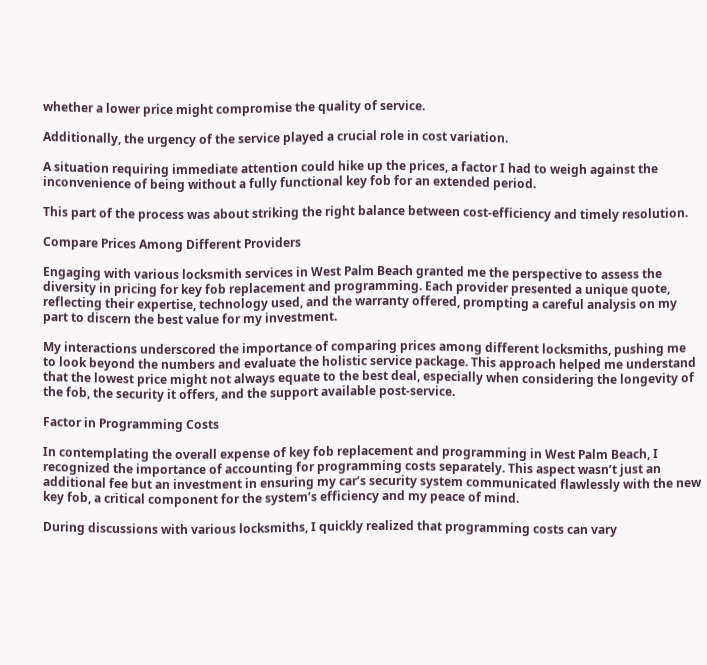whether a lower price might compromise the quality of service.

Additionally, the urgency of the service played a crucial role in cost variation.

A situation requiring immediate attention could hike up the prices, a factor I had to weigh against the inconvenience of being without a fully functional key fob for an extended period.

This part of the process was about striking the right balance between cost-efficiency and timely resolution.

Compare Prices Among Different Providers

Engaging with various locksmith services in West Palm Beach granted me the perspective to assess the diversity in pricing for key fob replacement and programming. Each provider presented a unique quote, reflecting their expertise, technology used, and the warranty offered, prompting a careful analysis on my part to discern the best value for my investment.

My interactions underscored the importance of comparing prices among different locksmiths, pushing me to look beyond the numbers and evaluate the holistic service package. This approach helped me understand that the lowest price might not always equate to the best deal, especially when considering the longevity of the fob, the security it offers, and the support available post-service.

Factor in Programming Costs

In contemplating the overall expense of key fob replacement and programming in West Palm Beach, I recognized the importance of accounting for programming costs separately. This aspect wasn’t just an additional fee but an investment in ensuring my car’s security system communicated flawlessly with the new key fob, a critical component for the system’s efficiency and my peace of mind.

During discussions with various locksmiths, I quickly realized that programming costs can vary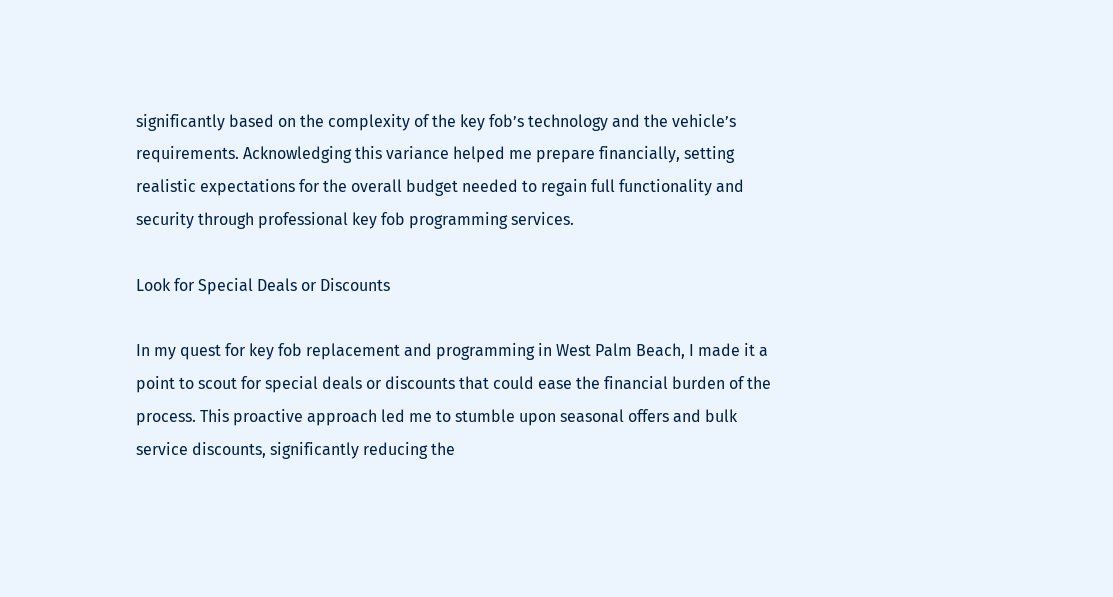significantly based on the complexity of the key fob’s technology and the vehicle’s requirements. Acknowledging this variance helped me prepare financially, setting realistic expectations for the overall budget needed to regain full functionality and security through professional key fob programming services.

Look for Special Deals or Discounts

In my quest for key fob replacement and programming in West Palm Beach, I made it a point to scout for special deals or discounts that could ease the financial burden of the process. This proactive approach led me to stumble upon seasonal offers and bulk service discounts, significantly reducing the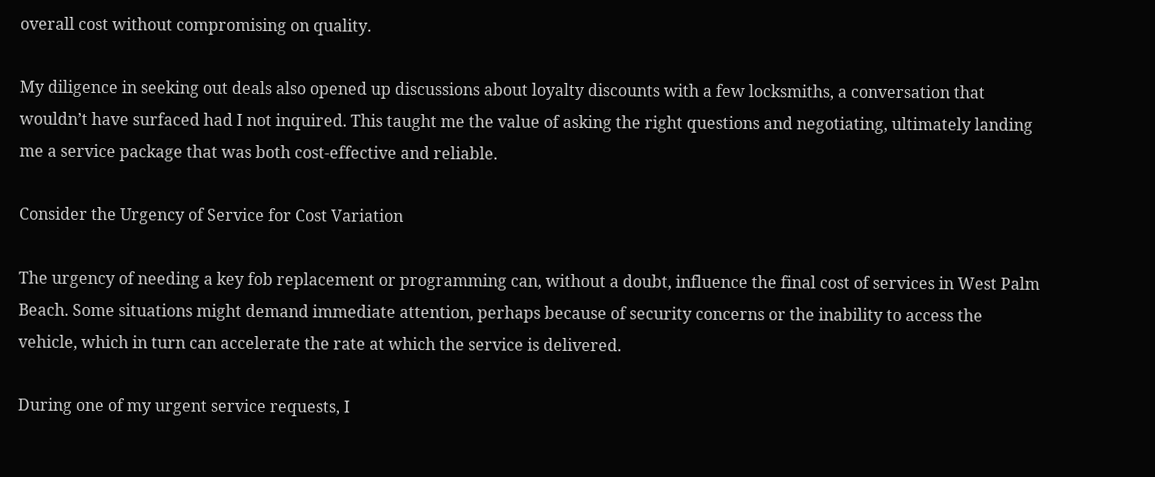overall cost without compromising on quality.

My diligence in seeking out deals also opened up discussions about loyalty discounts with a few locksmiths, a conversation that wouldn’t have surfaced had I not inquired. This taught me the value of asking the right questions and negotiating, ultimately landing me a service package that was both cost-effective and reliable.

Consider the Urgency of Service for Cost Variation

The urgency of needing a key fob replacement or programming can, without a doubt, influence the final cost of services in West Palm Beach. Some situations might demand immediate attention, perhaps because of security concerns or the inability to access the vehicle, which in turn can accelerate the rate at which the service is delivered.

During one of my urgent service requests, I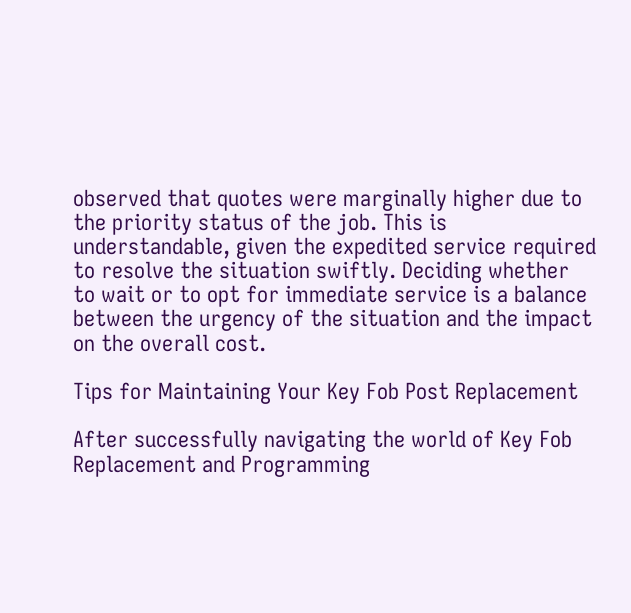observed that quotes were marginally higher due to the priority status of the job. This is understandable, given the expedited service required to resolve the situation swiftly. Deciding whether to wait or to opt for immediate service is a balance between the urgency of the situation and the impact on the overall cost.

Tips for Maintaining Your Key Fob Post Replacement

After successfully navigating the world of Key Fob Replacement and Programming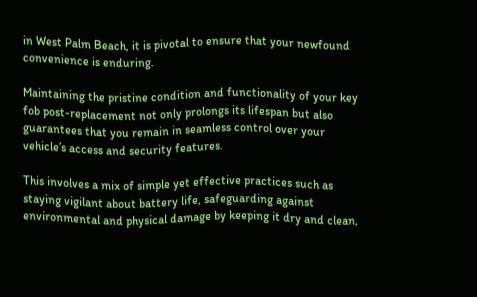in West Palm Beach, it is pivotal to ensure that your newfound convenience is enduring.

Maintaining the pristine condition and functionality of your key fob post-replacement not only prolongs its lifespan but also guarantees that you remain in seamless control over your vehicle’s access and security features.

This involves a mix of simple yet effective practices such as staying vigilant about battery life, safeguarding against environmental and physical damage by keeping it dry and clean,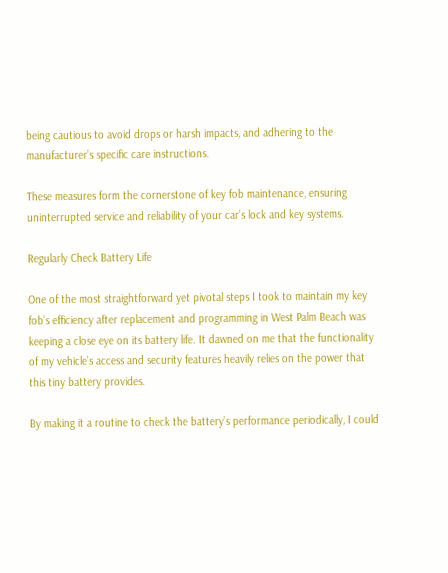being cautious to avoid drops or harsh impacts, and adhering to the manufacturer’s specific care instructions.

These measures form the cornerstone of key fob maintenance, ensuring uninterrupted service and reliability of your car’s lock and key systems.

Regularly Check Battery Life

One of the most straightforward yet pivotal steps I took to maintain my key fob’s efficiency after replacement and programming in West Palm Beach was keeping a close eye on its battery life. It dawned on me that the functionality of my vehicle’s access and security features heavily relies on the power that this tiny battery provides.

By making it a routine to check the battery’s performance periodically, I could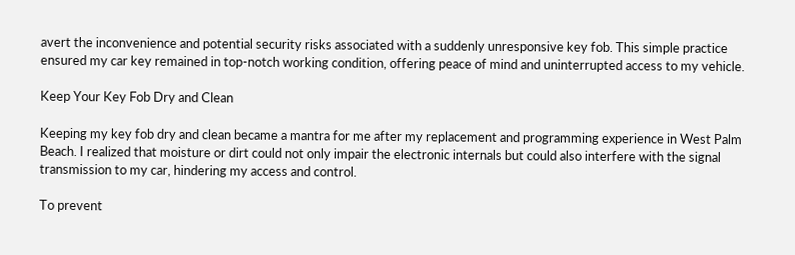avert the inconvenience and potential security risks associated with a suddenly unresponsive key fob. This simple practice ensured my car key remained in top-notch working condition, offering peace of mind and uninterrupted access to my vehicle.

Keep Your Key Fob Dry and Clean

Keeping my key fob dry and clean became a mantra for me after my replacement and programming experience in West Palm Beach. I realized that moisture or dirt could not only impair the electronic internals but could also interfere with the signal transmission to my car, hindering my access and control.

To prevent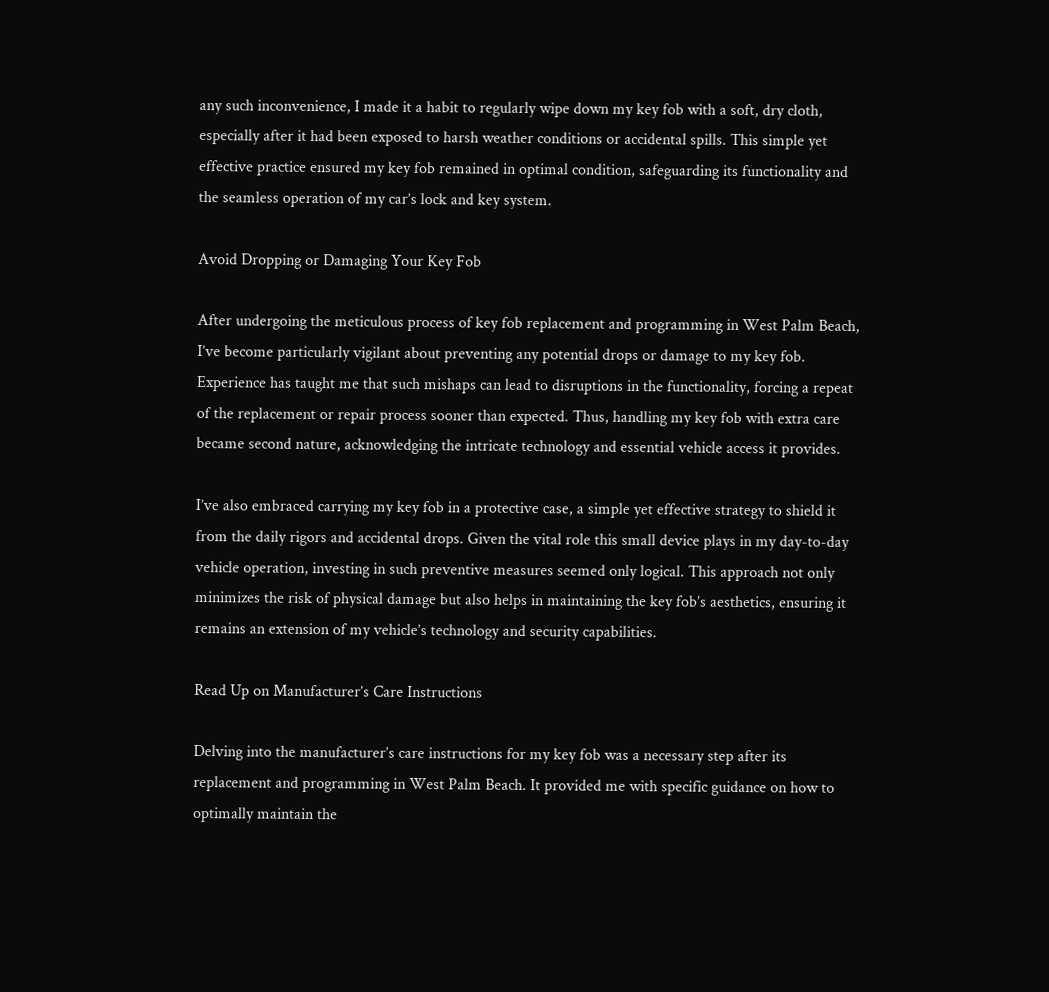any such inconvenience, I made it a habit to regularly wipe down my key fob with a soft, dry cloth, especially after it had been exposed to harsh weather conditions or accidental spills. This simple yet effective practice ensured my key fob remained in optimal condition, safeguarding its functionality and the seamless operation of my car’s lock and key system.

Avoid Dropping or Damaging Your Key Fob

After undergoing the meticulous process of key fob replacement and programming in West Palm Beach, I’ve become particularly vigilant about preventing any potential drops or damage to my key fob. Experience has taught me that such mishaps can lead to disruptions in the functionality, forcing a repeat of the replacement or repair process sooner than expected. Thus, handling my key fob with extra care became second nature, acknowledging the intricate technology and essential vehicle access it provides.

I’ve also embraced carrying my key fob in a protective case, a simple yet effective strategy to shield it from the daily rigors and accidental drops. Given the vital role this small device plays in my day-to-day vehicle operation, investing in such preventive measures seemed only logical. This approach not only minimizes the risk of physical damage but also helps in maintaining the key fob’s aesthetics, ensuring it remains an extension of my vehicle’s technology and security capabilities.

Read Up on Manufacturer’s Care Instructions

Delving into the manufacturer’s care instructions for my key fob was a necessary step after its replacement and programming in West Palm Beach. It provided me with specific guidance on how to optimally maintain the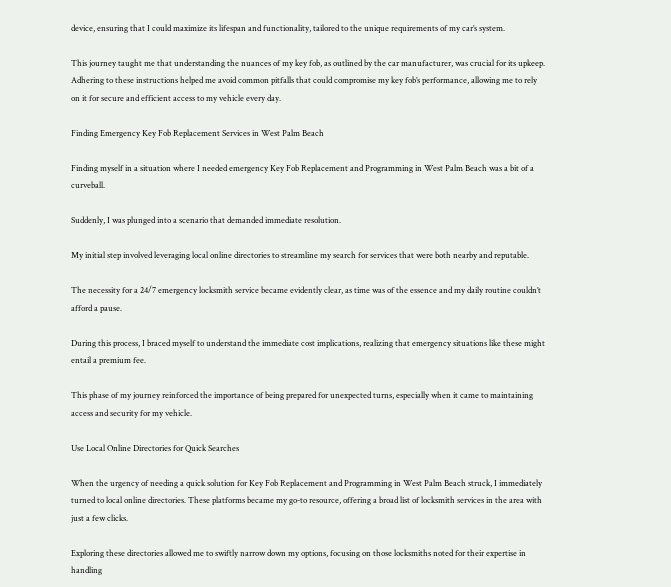device, ensuring that I could maximize its lifespan and functionality, tailored to the unique requirements of my car’s system.

This journey taught me that understanding the nuances of my key fob, as outlined by the car manufacturer, was crucial for its upkeep. Adhering to these instructions helped me avoid common pitfalls that could compromise my key fob’s performance, allowing me to rely on it for secure and efficient access to my vehicle every day.

Finding Emergency Key Fob Replacement Services in West Palm Beach

Finding myself in a situation where I needed emergency Key Fob Replacement and Programming in West Palm Beach was a bit of a curveball.

Suddenly, I was plunged into a scenario that demanded immediate resolution.

My initial step involved leveraging local online directories to streamline my search for services that were both nearby and reputable.

The necessity for a 24/7 emergency locksmith service became evidently clear, as time was of the essence and my daily routine couldn’t afford a pause.

During this process, I braced myself to understand the immediate cost implications, realizing that emergency situations like these might entail a premium fee.

This phase of my journey reinforced the importance of being prepared for unexpected turns, especially when it came to maintaining access and security for my vehicle.

Use Local Online Directories for Quick Searches

When the urgency of needing a quick solution for Key Fob Replacement and Programming in West Palm Beach struck, I immediately turned to local online directories. These platforms became my go-to resource, offering a broad list of locksmith services in the area with just a few clicks.

Exploring these directories allowed me to swiftly narrow down my options, focusing on those locksmiths noted for their expertise in handling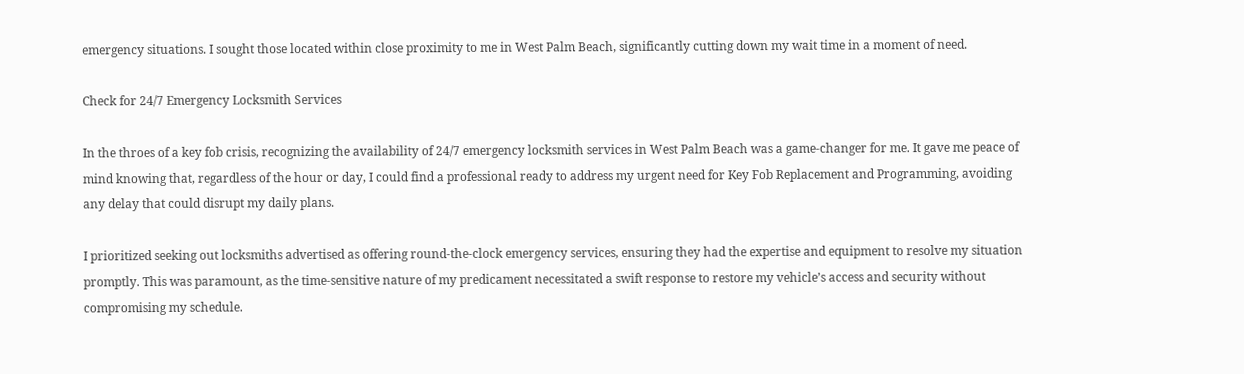emergency situations. I sought those located within close proximity to me in West Palm Beach, significantly cutting down my wait time in a moment of need.

Check for 24/7 Emergency Locksmith Services

In the throes of a key fob crisis, recognizing the availability of 24/7 emergency locksmith services in West Palm Beach was a game-changer for me. It gave me peace of mind knowing that, regardless of the hour or day, I could find a professional ready to address my urgent need for Key Fob Replacement and Programming, avoiding any delay that could disrupt my daily plans.

I prioritized seeking out locksmiths advertised as offering round-the-clock emergency services, ensuring they had the expertise and equipment to resolve my situation promptly. This was paramount, as the time-sensitive nature of my predicament necessitated a swift response to restore my vehicle’s access and security without compromising my schedule.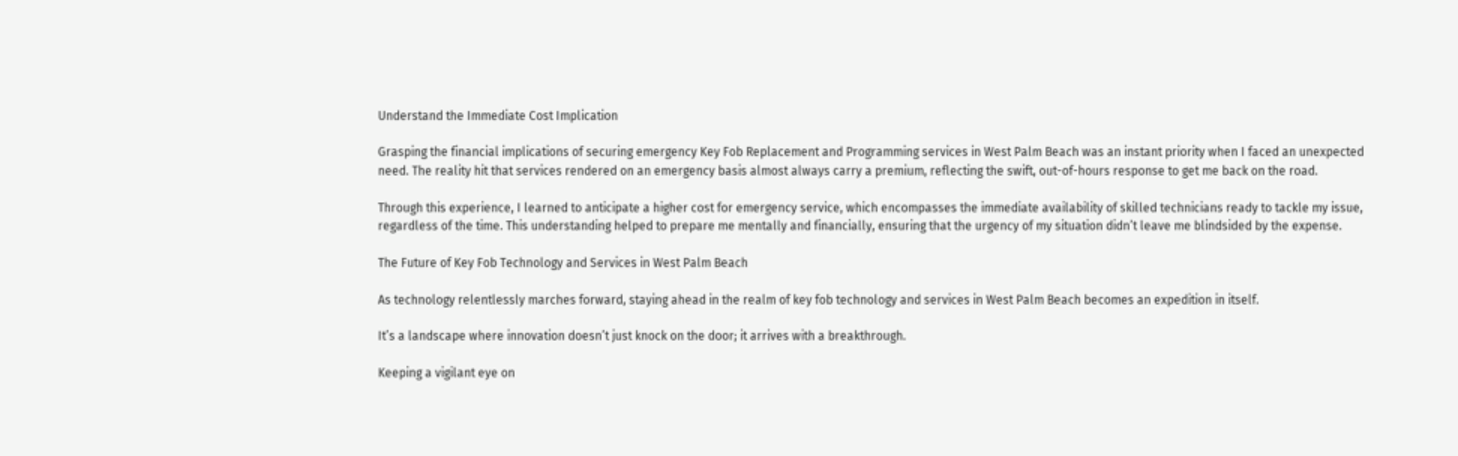Understand the Immediate Cost Implication

Grasping the financial implications of securing emergency Key Fob Replacement and Programming services in West Palm Beach was an instant priority when I faced an unexpected need. The reality hit that services rendered on an emergency basis almost always carry a premium, reflecting the swift, out-of-hours response to get me back on the road.

Through this experience, I learned to anticipate a higher cost for emergency service, which encompasses the immediate availability of skilled technicians ready to tackle my issue, regardless of the time. This understanding helped to prepare me mentally and financially, ensuring that the urgency of my situation didn’t leave me blindsided by the expense.

The Future of Key Fob Technology and Services in West Palm Beach

As technology relentlessly marches forward, staying ahead in the realm of key fob technology and services in West Palm Beach becomes an expedition in itself.

It’s a landscape where innovation doesn’t just knock on the door; it arrives with a breakthrough.

Keeping a vigilant eye on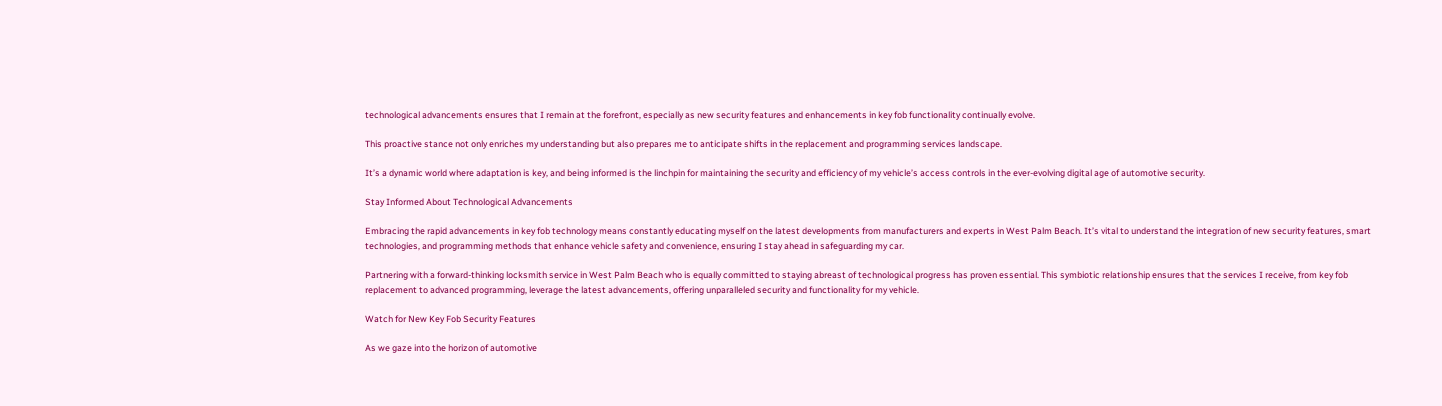technological advancements ensures that I remain at the forefront, especially as new security features and enhancements in key fob functionality continually evolve.

This proactive stance not only enriches my understanding but also prepares me to anticipate shifts in the replacement and programming services landscape.

It’s a dynamic world where adaptation is key, and being informed is the linchpin for maintaining the security and efficiency of my vehicle’s access controls in the ever-evolving digital age of automotive security.

Stay Informed About Technological Advancements

Embracing the rapid advancements in key fob technology means constantly educating myself on the latest developments from manufacturers and experts in West Palm Beach. It’s vital to understand the integration of new security features, smart technologies, and programming methods that enhance vehicle safety and convenience, ensuring I stay ahead in safeguarding my car.

Partnering with a forward-thinking locksmith service in West Palm Beach who is equally committed to staying abreast of technological progress has proven essential. This symbiotic relationship ensures that the services I receive, from key fob replacement to advanced programming, leverage the latest advancements, offering unparalleled security and functionality for my vehicle.

Watch for New Key Fob Security Features

As we gaze into the horizon of automotive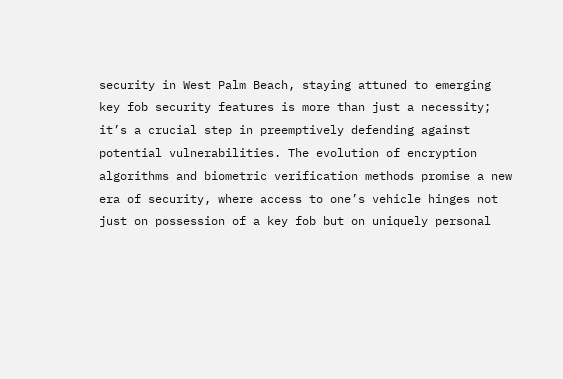security in West Palm Beach, staying attuned to emerging key fob security features is more than just a necessity; it’s a crucial step in preemptively defending against potential vulnerabilities. The evolution of encryption algorithms and biometric verification methods promise a new era of security, where access to one’s vehicle hinges not just on possession of a key fob but on uniquely personal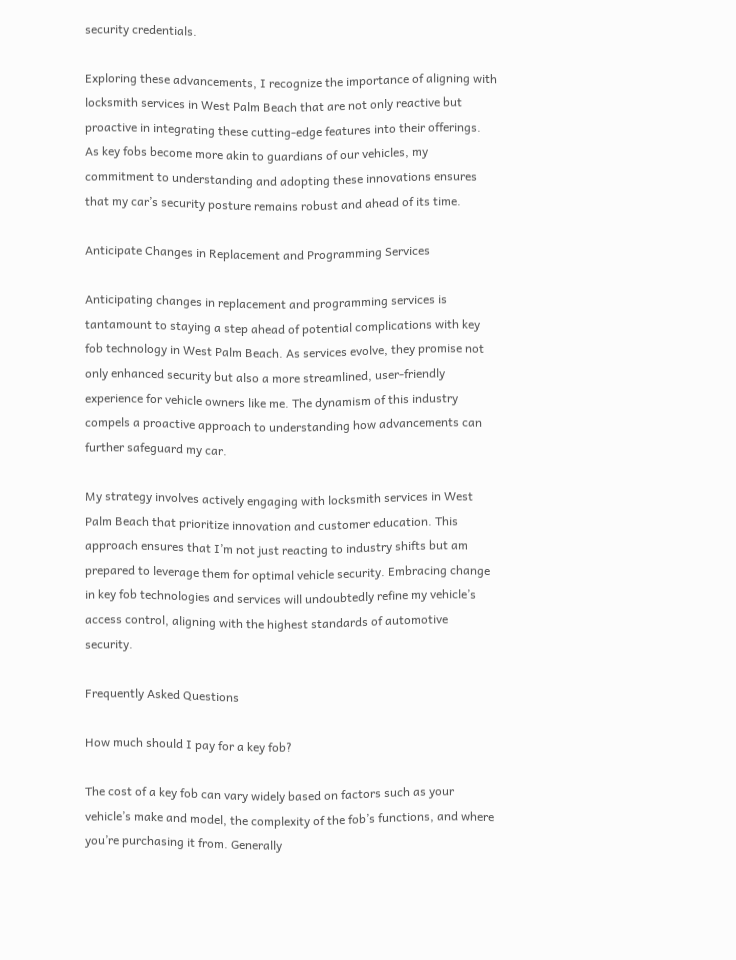security credentials.

Exploring these advancements, I recognize the importance of aligning with locksmith services in West Palm Beach that are not only reactive but proactive in integrating these cutting-edge features into their offerings. As key fobs become more akin to guardians of our vehicles, my commitment to understanding and adopting these innovations ensures that my car’s security posture remains robust and ahead of its time.

Anticipate Changes in Replacement and Programming Services

Anticipating changes in replacement and programming services is tantamount to staying a step ahead of potential complications with key fob technology in West Palm Beach. As services evolve, they promise not only enhanced security but also a more streamlined, user-friendly experience for vehicle owners like me. The dynamism of this industry compels a proactive approach to understanding how advancements can further safeguard my car.

My strategy involves actively engaging with locksmith services in West Palm Beach that prioritize innovation and customer education. This approach ensures that I’m not just reacting to industry shifts but am prepared to leverage them for optimal vehicle security. Embracing change in key fob technologies and services will undoubtedly refine my vehicle’s access control, aligning with the highest standards of automotive security.

Frequently Asked Questions

How much should I pay for a key fob?

The cost of a key fob can vary widely based on factors such as your vehicle’s make and model, the complexity of the fob’s functions, and where you’re purchasing it from. Generally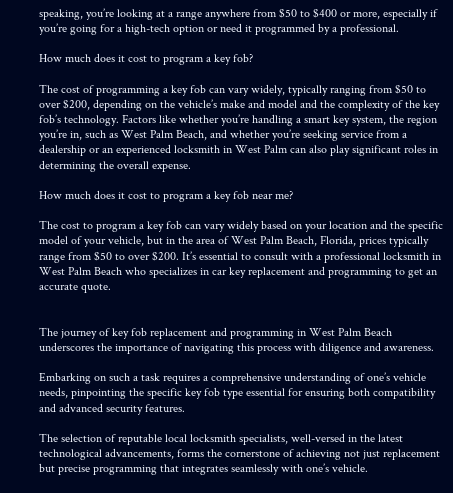speaking, you’re looking at a range anywhere from $50 to $400 or more, especially if you’re going for a high-tech option or need it programmed by a professional.

How much does it cost to program a key fob?

The cost of programming a key fob can vary widely, typically ranging from $50 to over $200, depending on the vehicle’s make and model and the complexity of the key fob’s technology. Factors like whether you’re handling a smart key system, the region you’re in, such as West Palm Beach, and whether you’re seeking service from a dealership or an experienced locksmith in West Palm can also play significant roles in determining the overall expense.

How much does it cost to program a key fob near me?

The cost to program a key fob can vary widely based on your location and the specific model of your vehicle, but in the area of West Palm Beach, Florida, prices typically range from $50 to over $200. It’s essential to consult with a professional locksmith in West Palm Beach who specializes in car key replacement and programming to get an accurate quote.


The journey of key fob replacement and programming in West Palm Beach underscores the importance of navigating this process with diligence and awareness.

Embarking on such a task requires a comprehensive understanding of one’s vehicle needs, pinpointing the specific key fob type essential for ensuring both compatibility and advanced security features.

The selection of reputable local locksmith specialists, well-versed in the latest technological advancements, forms the cornerstone of achieving not just replacement but precise programming that integrates seamlessly with one’s vehicle.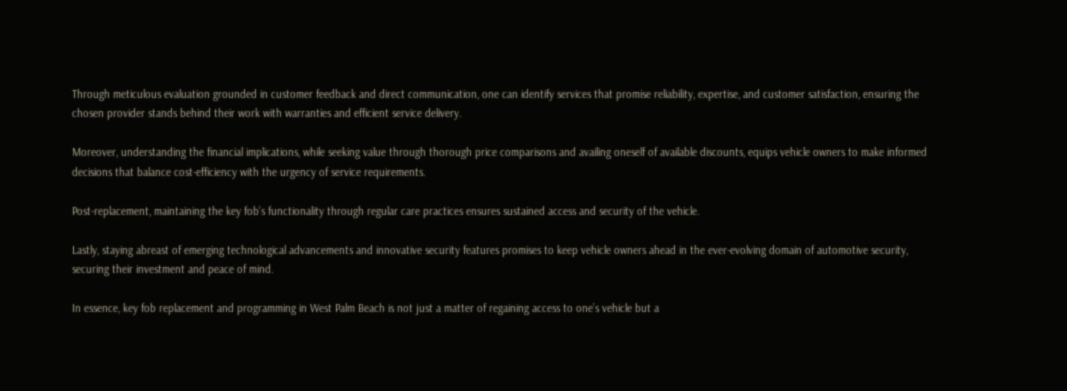Through meticulous evaluation grounded in customer feedback and direct communication, one can identify services that promise reliability, expertise, and customer satisfaction, ensuring the chosen provider stands behind their work with warranties and efficient service delivery.

Moreover, understanding the financial implications, while seeking value through thorough price comparisons and availing oneself of available discounts, equips vehicle owners to make informed decisions that balance cost-efficiency with the urgency of service requirements.

Post-replacement, maintaining the key fob’s functionality through regular care practices ensures sustained access and security of the vehicle.

Lastly, staying abreast of emerging technological advancements and innovative security features promises to keep vehicle owners ahead in the ever-evolving domain of automotive security, securing their investment and peace of mind.

In essence, key fob replacement and programming in West Palm Beach is not just a matter of regaining access to one’s vehicle but a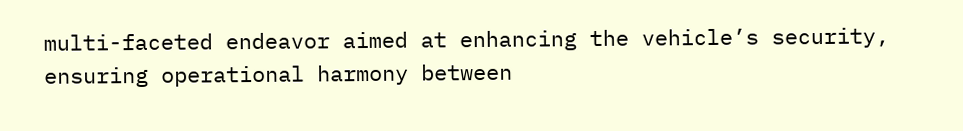multi-faceted endeavor aimed at enhancing the vehicle’s security, ensuring operational harmony between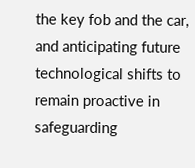the key fob and the car, and anticipating future technological shifts to remain proactive in safeguarding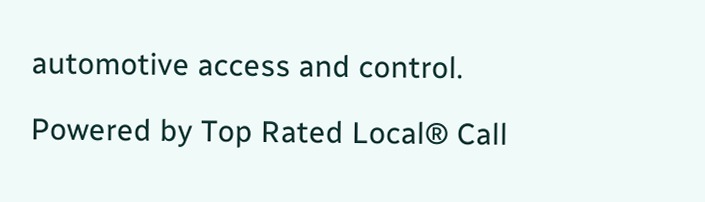automotive access and control.

Powered by Top Rated Local® Call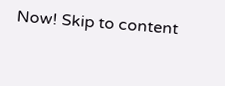Now! Skip to content